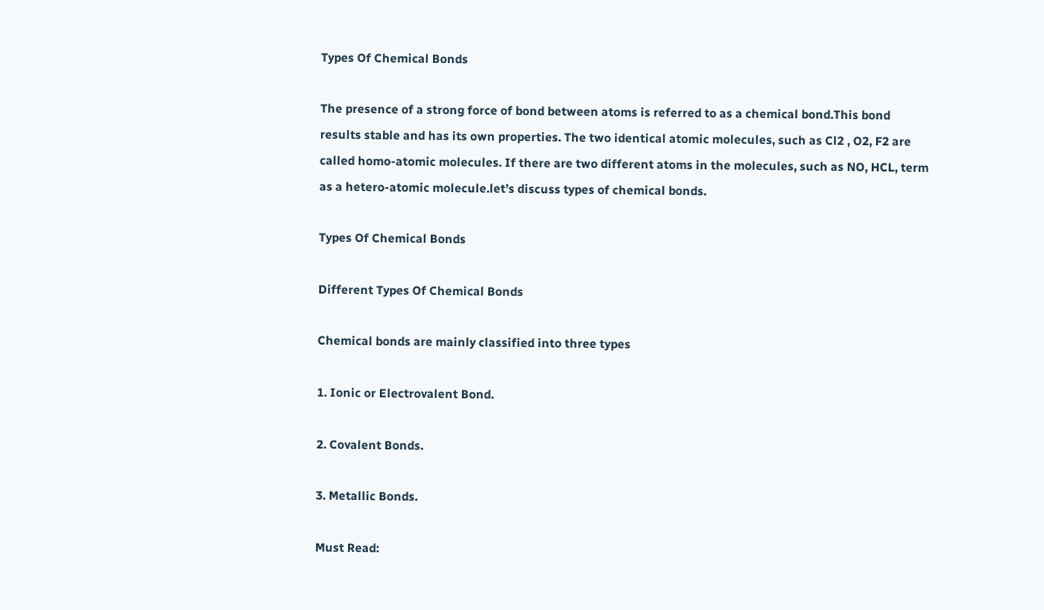Types Of Chemical Bonds

The presence of a strong force of bond between atoms is referred to as a chemical bond.This bond results stable and has its own properties. The two identical atomic molecules, such as Cl2 , O2, F2 are called homo-atomic molecules. If there are two different atoms in the molecules, such as NO, HCL, term as a hetero-atomic molecule.let’s discuss types of chemical bonds.

Types Of Chemical Bonds

Different Types Of Chemical Bonds

Chemical bonds are mainly classified into three types

1. Ionic or Electrovalent Bond.

2. Covalent Bonds.

3. Metallic Bonds.

Must Read: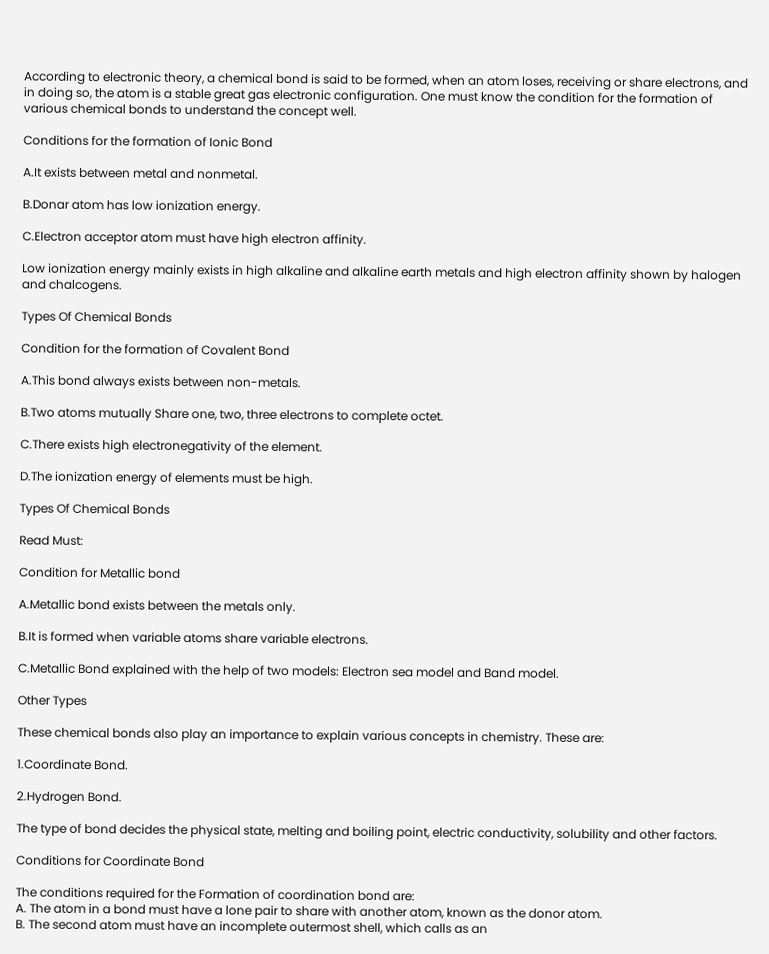According to electronic theory, a chemical bond is said to be formed, when an atom loses, receiving or share electrons, and in doing so, the atom is a stable great gas electronic configuration. One must know the condition for the formation of various chemical bonds to understand the concept well.

Conditions for the formation of Ionic Bond

A.It exists between metal and nonmetal.

B.Donar atom has low ionization energy.

C.Electron acceptor atom must have high electron affinity.

Low ionization energy mainly exists in high alkaline and alkaline earth metals and high electron affinity shown by halogen and chalcogens.

Types Of Chemical Bonds

Condition for the formation of Covalent Bond

A.This bond always exists between non-metals.

B.Two atoms mutually Share one, two, three electrons to complete octet.

C.There exists high electronegativity of the element.

D.The ionization energy of elements must be high.

Types Of Chemical Bonds

Read Must:

Condition for Metallic bond

A.Metallic bond exists between the metals only.

B.It is formed when variable atoms share variable electrons.

C.Metallic Bond explained with the help of two models: Electron sea model and Band model.

Other Types

These chemical bonds also play an importance to explain various concepts in chemistry. These are:

1.Coordinate Bond.

2.Hydrogen Bond.

The type of bond decides the physical state, melting and boiling point, electric conductivity, solubility and other factors.

Conditions for Coordinate Bond

The conditions required for the Formation of coordination bond are:
A. The atom in a bond must have a lone pair to share with another atom, known as the donor atom.
B. The second atom must have an incomplete outermost shell, which calls as an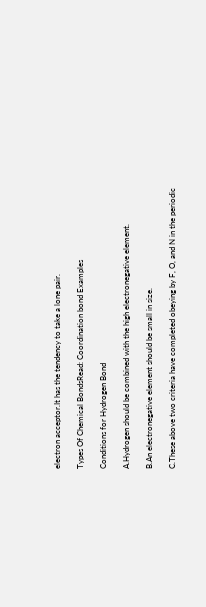electron acceptor.It has the tendency to take a lone pair.

Types Of Chemical BondsRead: Coordination bond Examples

Conditions for Hydrogen Bond

A.Hydrogen should be combined with the high electronegative element.

B.An electronegative element should be small in size.

C.These above two criteria have completed obeying by F, O, and N in the periodic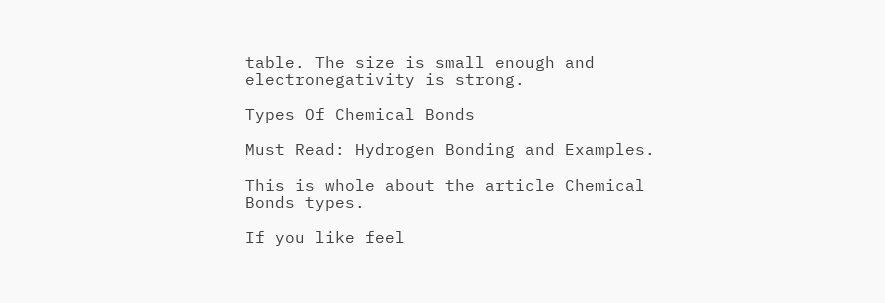table. The size is small enough and electronegativity is strong.

Types Of Chemical Bonds

Must Read: Hydrogen Bonding and Examples.

This is whole about the article Chemical Bonds types.

If you like feel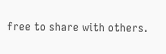free to share with others.